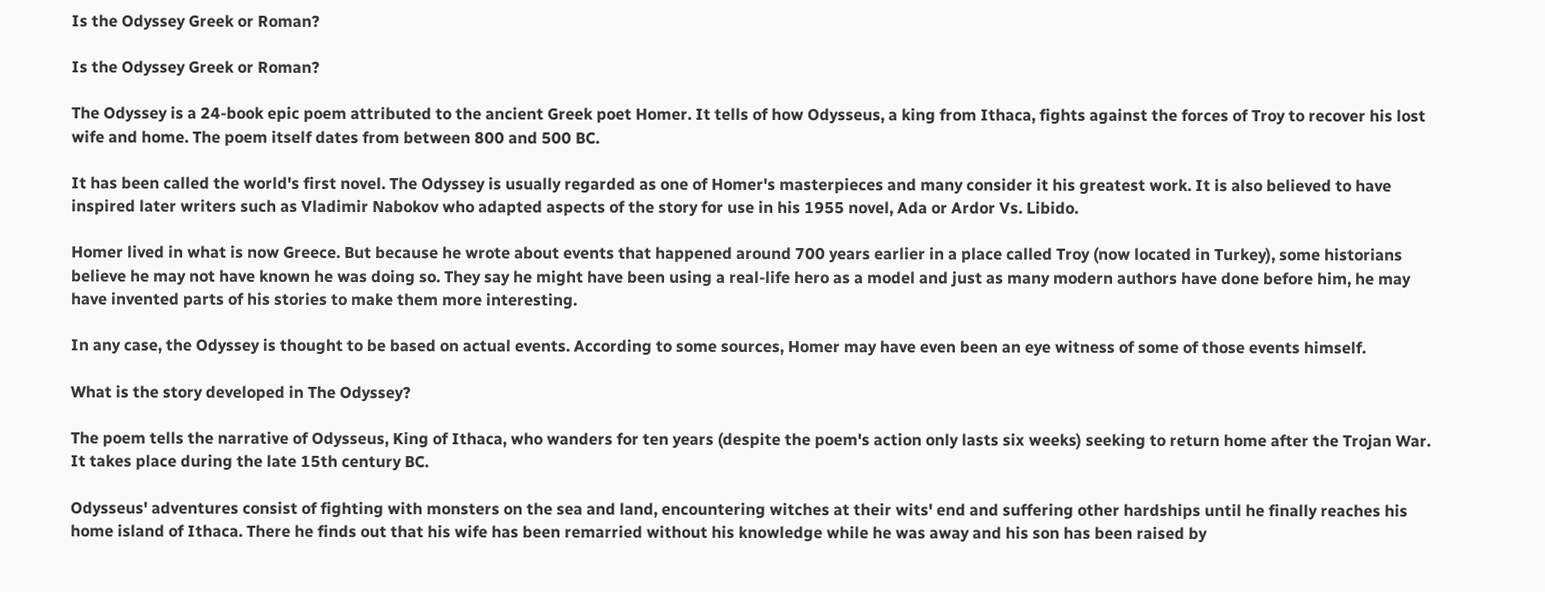Is the Odyssey Greek or Roman?

Is the Odyssey Greek or Roman?

The Odyssey is a 24-book epic poem attributed to the ancient Greek poet Homer. It tells of how Odysseus, a king from Ithaca, fights against the forces of Troy to recover his lost wife and home. The poem itself dates from between 800 and 500 BC.

It has been called the world's first novel. The Odyssey is usually regarded as one of Homer's masterpieces and many consider it his greatest work. It is also believed to have inspired later writers such as Vladimir Nabokov who adapted aspects of the story for use in his 1955 novel, Ada or Ardor Vs. Libido.

Homer lived in what is now Greece. But because he wrote about events that happened around 700 years earlier in a place called Troy (now located in Turkey), some historians believe he may not have known he was doing so. They say he might have been using a real-life hero as a model and just as many modern authors have done before him, he may have invented parts of his stories to make them more interesting.

In any case, the Odyssey is thought to be based on actual events. According to some sources, Homer may have even been an eye witness of some of those events himself.

What is the story developed in The Odyssey?

The poem tells the narrative of Odysseus, King of Ithaca, who wanders for ten years (despite the poem's action only lasts six weeks) seeking to return home after the Trojan War. It takes place during the late 15th century BC.

Odysseus' adventures consist of fighting with monsters on the sea and land, encountering witches at their wits' end and suffering other hardships until he finally reaches his home island of Ithaca. There he finds out that his wife has been remarried without his knowledge while he was away and his son has been raised by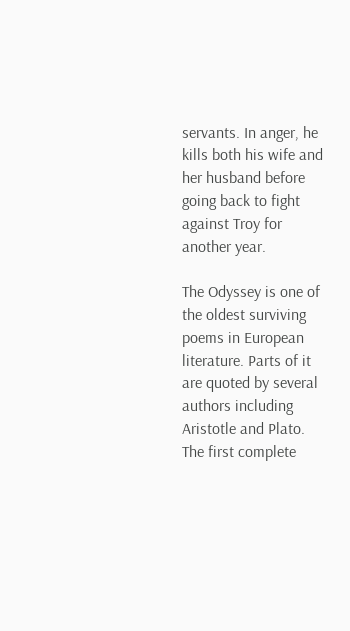servants. In anger, he kills both his wife and her husband before going back to fight against Troy for another year.

The Odyssey is one of the oldest surviving poems in European literature. Parts of it are quoted by several authors including Aristotle and Plato. The first complete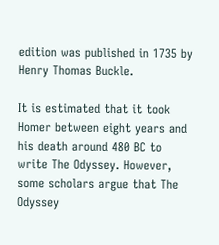edition was published in 1735 by Henry Thomas Buckle.

It is estimated that it took Homer between eight years and his death around 480 BC to write The Odyssey. However, some scholars argue that The Odyssey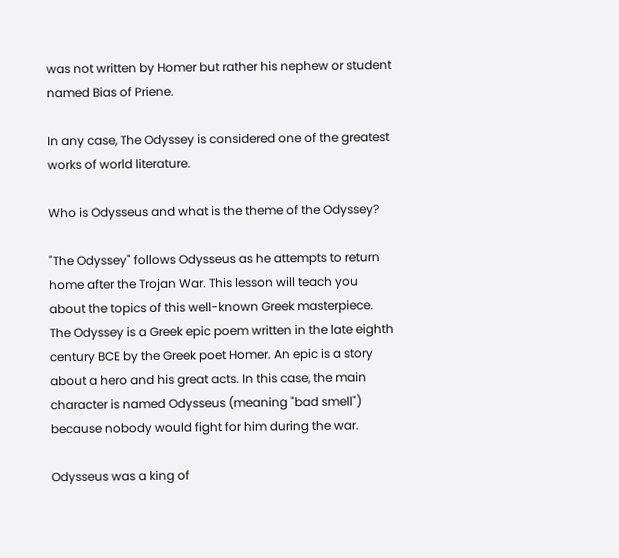was not written by Homer but rather his nephew or student named Bias of Priene.

In any case, The Odyssey is considered one of the greatest works of world literature.

Who is Odysseus and what is the theme of the Odyssey?

"The Odyssey" follows Odysseus as he attempts to return home after the Trojan War. This lesson will teach you about the topics of this well-known Greek masterpiece. The Odyssey is a Greek epic poem written in the late eighth century BCE by the Greek poet Homer. An epic is a story about a hero and his great acts. In this case, the main character is named Odysseus (meaning "bad smell") because nobody would fight for him during the war.

Odysseus was a king of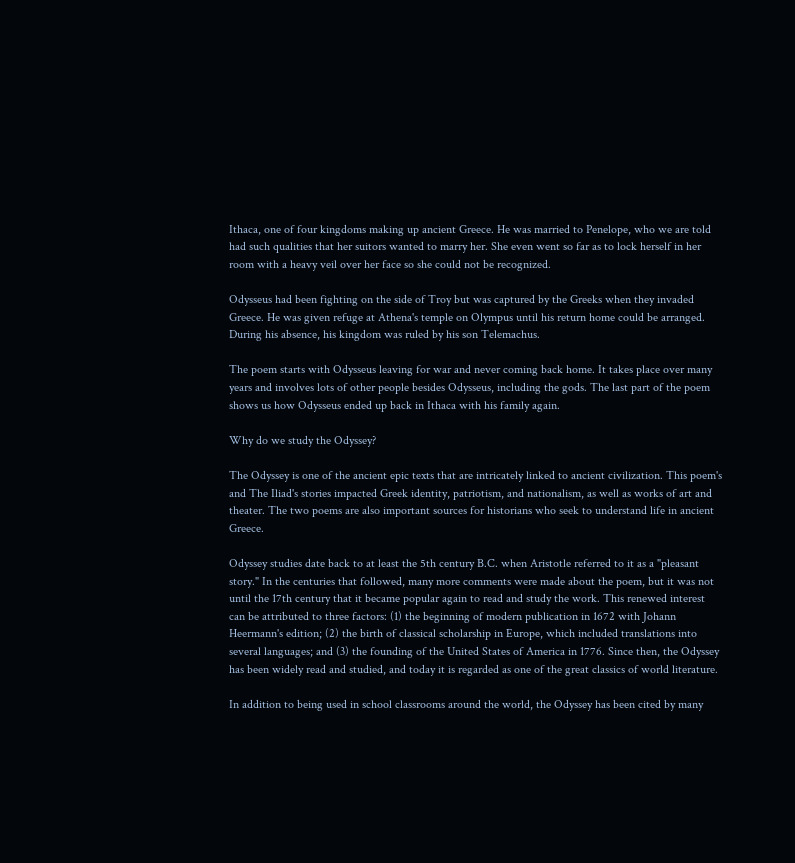Ithaca, one of four kingdoms making up ancient Greece. He was married to Penelope, who we are told had such qualities that her suitors wanted to marry her. She even went so far as to lock herself in her room with a heavy veil over her face so she could not be recognized.

Odysseus had been fighting on the side of Troy but was captured by the Greeks when they invaded Greece. He was given refuge at Athena's temple on Olympus until his return home could be arranged. During his absence, his kingdom was ruled by his son Telemachus.

The poem starts with Odysseus leaving for war and never coming back home. It takes place over many years and involves lots of other people besides Odysseus, including the gods. The last part of the poem shows us how Odysseus ended up back in Ithaca with his family again.

Why do we study the Odyssey?

The Odyssey is one of the ancient epic texts that are intricately linked to ancient civilization. This poem's and The Iliad's stories impacted Greek identity, patriotism, and nationalism, as well as works of art and theater. The two poems are also important sources for historians who seek to understand life in ancient Greece.

Odyssey studies date back to at least the 5th century B.C. when Aristotle referred to it as a "pleasant story." In the centuries that followed, many more comments were made about the poem, but it was not until the 17th century that it became popular again to read and study the work. This renewed interest can be attributed to three factors: (1) the beginning of modern publication in 1672 with Johann Heermann's edition; (2) the birth of classical scholarship in Europe, which included translations into several languages; and (3) the founding of the United States of America in 1776. Since then, the Odyssey has been widely read and studied, and today it is regarded as one of the great classics of world literature.

In addition to being used in school classrooms around the world, the Odyssey has been cited by many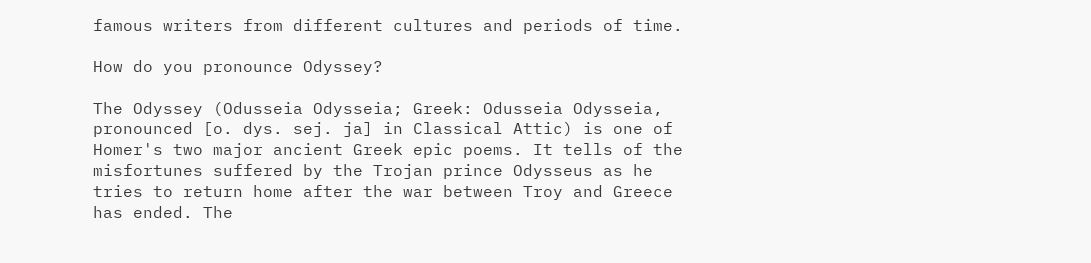famous writers from different cultures and periods of time.

How do you pronounce Odyssey?

The Odyssey (Odusseia Odysseia; Greek: Odusseia Odysseia, pronounced [o. dys. sej. ja] in Classical Attic) is one of Homer's two major ancient Greek epic poems. It tells of the misfortunes suffered by the Trojan prince Odysseus as he tries to return home after the war between Troy and Greece has ended. The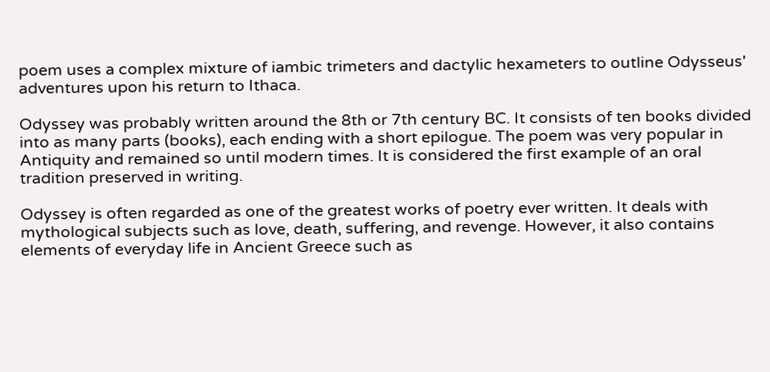poem uses a complex mixture of iambic trimeters and dactylic hexameters to outline Odysseus' adventures upon his return to Ithaca.

Odyssey was probably written around the 8th or 7th century BC. It consists of ten books divided into as many parts (books), each ending with a short epilogue. The poem was very popular in Antiquity and remained so until modern times. It is considered the first example of an oral tradition preserved in writing.

Odyssey is often regarded as one of the greatest works of poetry ever written. It deals with mythological subjects such as love, death, suffering, and revenge. However, it also contains elements of everyday life in Ancient Greece such as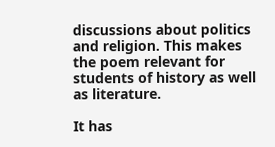discussions about politics and religion. This makes the poem relevant for students of history as well as literature.

It has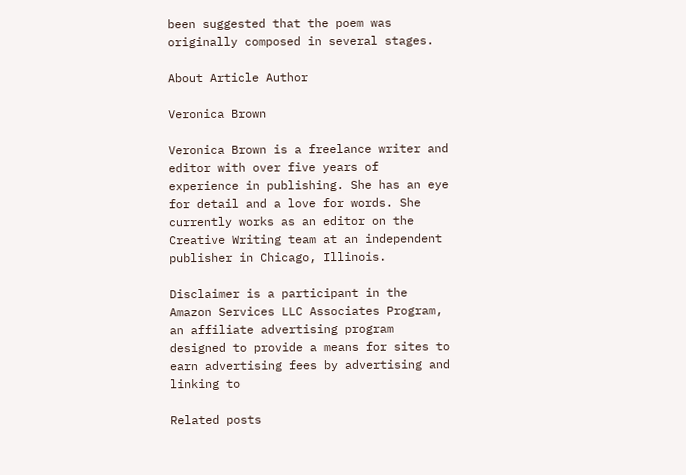been suggested that the poem was originally composed in several stages.

About Article Author

Veronica Brown

Veronica Brown is a freelance writer and editor with over five years of experience in publishing. She has an eye for detail and a love for words. She currently works as an editor on the Creative Writing team at an independent publisher in Chicago, Illinois.

Disclaimer is a participant in the Amazon Services LLC Associates Program, an affiliate advertising program designed to provide a means for sites to earn advertising fees by advertising and linking to

Related posts